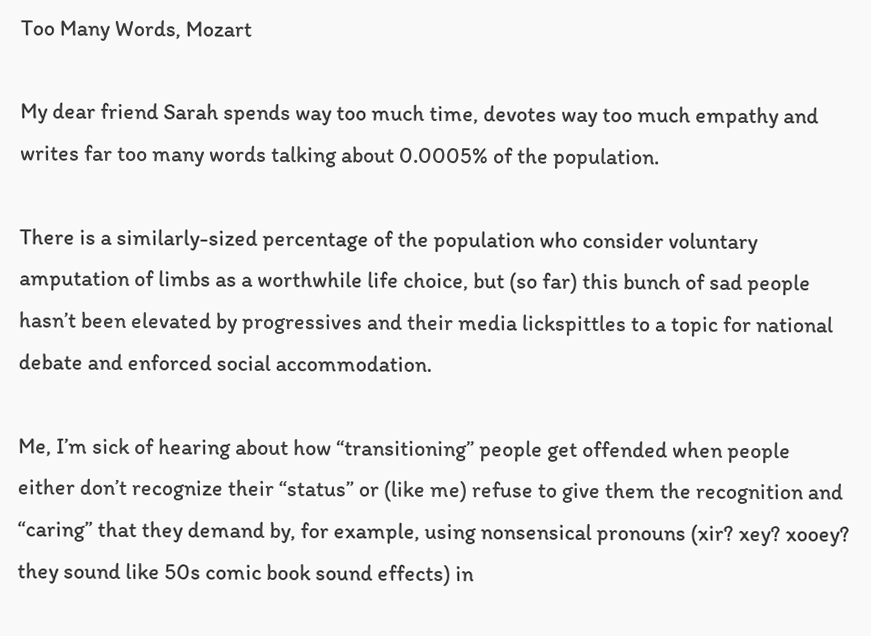Too Many Words, Mozart

My dear friend Sarah spends way too much time, devotes way too much empathy and writes far too many words talking about 0.0005% of the population.

There is a similarly-sized percentage of the population who consider voluntary amputation of limbs as a worthwhile life choice, but (so far) this bunch of sad people hasn’t been elevated by progressives and their media lickspittles to a topic for national debate and enforced social accommodation.

Me, I’m sick of hearing about how “transitioning” people get offended when people either don’t recognize their “status” or (like me) refuse to give them the recognition and “caring” that they demand by, for example, using nonsensical pronouns (xir? xey? xooey?  they sound like 50s comic book sound effects) in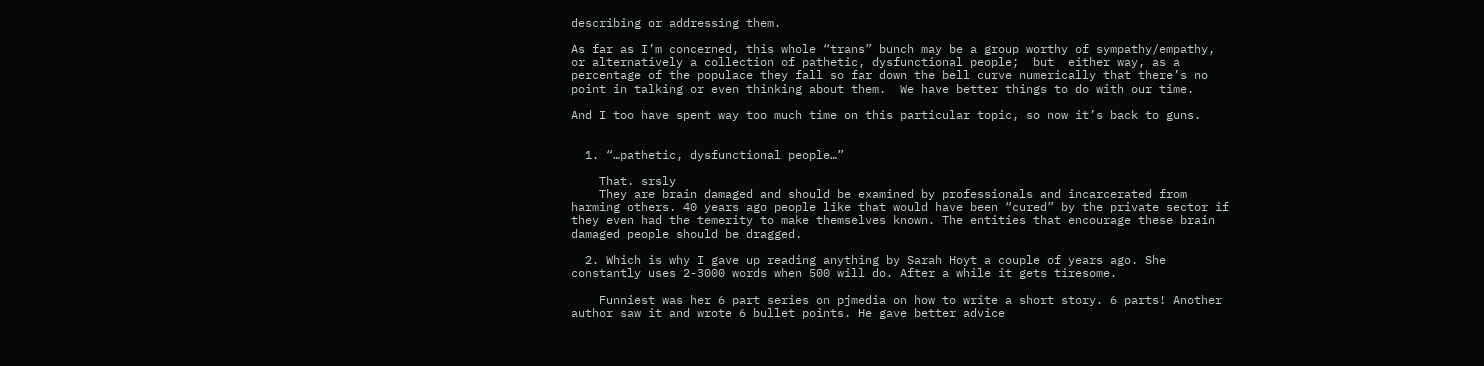describing or addressing them.

As far as I’m concerned, this whole “trans” bunch may be a group worthy of sympathy/empathy, or alternatively a collection of pathetic, dysfunctional people;  but  either way, as a percentage of the populace they fall so far down the bell curve numerically that there’s no point in talking or even thinking about them.  We have better things to do with our time.

And I too have spent way too much time on this particular topic, so now it’s back to guns.


  1. “…pathetic, dysfunctional people…”

    That. srsly
    They are brain damaged and should be examined by professionals and incarcerated from harming others. 40 years ago people like that would have been “cured” by the private sector if they even had the temerity to make themselves known. The entities that encourage these brain damaged people should be dragged.

  2. Which is why I gave up reading anything by Sarah Hoyt a couple of years ago. She constantly uses 2-3000 words when 500 will do. After a while it gets tiresome.

    Funniest was her 6 part series on pjmedia on how to write a short story. 6 parts! Another author saw it and wrote 6 bullet points. He gave better advice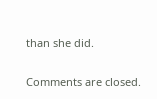than she did.


Comments are closed.